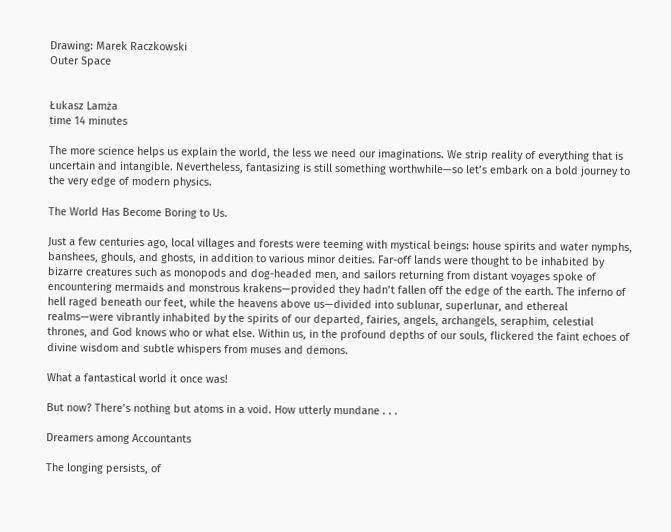Drawing: Marek Raczkowski
Outer Space


Łukasz Lamża
time 14 minutes

The more science helps us explain the world, the less we need our imaginations. We strip reality of everything that is uncertain and intangible. Nevertheless, fantasizing is still something worthwhile—so let’s embark on a bold journey to the very edge of modern physics.

The World Has Become Boring to Us.

Just a few centuries ago, local villages and forests were teeming with mystical beings: house spirits and water nymphs, banshees, ghouls, and ghosts, in addition to various minor deities. Far-off lands were thought to be inhabited by bizarre creatures such as monopods and dog-headed men, and sailors returning from distant voyages spoke of encountering mermaids and monstrous krakens—provided they hadn’t fallen off the edge of the earth. The inferno of hell raged beneath our feet, while the heavens above us—divided into sublunar, superlunar, and ethereal realms—were vibrantly inhabited by the spirits of our departed, fairies, angels, archangels, seraphim, celestial thrones, and God knows who or what else. Within us, in the profound depths of our souls, flickered the faint echoes of divine wisdom and subtle whispers from muses and demons.

What a fantastical world it once was!

But now? There’s nothing but atoms in a void. How utterly mundane . . .

Dreamers among Accountants

The longing persists, of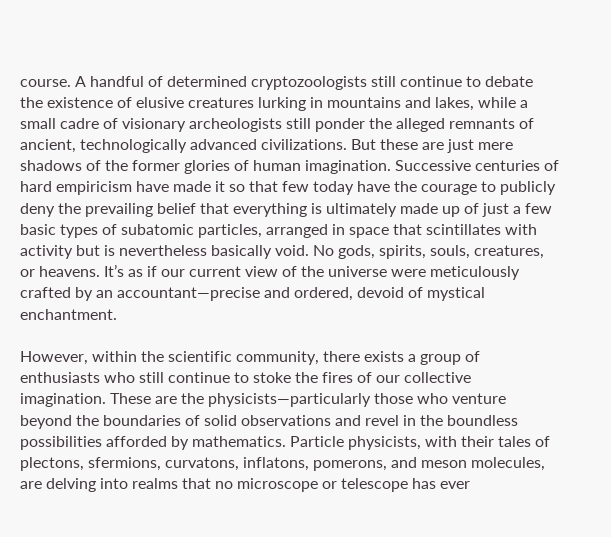course. A handful of determined cryptozoologists still continue to debate the existence of elusive creatures lurking in mountains and lakes, while a small cadre of visionary archeologists still ponder the alleged remnants of ancient, technologically advanced civilizations. But these are just mere shadows of the former glories of human imagination. Successive centuries of hard empiricism have made it so that few today have the courage to publicly deny the prevailing belief that everything is ultimately made up of just a few basic types of subatomic particles, arranged in space that scintillates with activity but is nevertheless basically void. No gods, spirits, souls, creatures, or heavens. It’s as if our current view of the universe were meticulously crafted by an accountant—precise and ordered, devoid of mystical enchantment.

However, within the scientific community, there exists a group of enthusiasts who still continue to stoke the fires of our collective imagination. These are the physicists—particularly those who venture beyond the boundaries of solid observations and revel in the boundless possibilities afforded by mathematics. Particle physicists, with their tales of plectons, sfermions, curvatons, inflatons, pomerons, and meson molecules, are delving into realms that no microscope or telescope has ever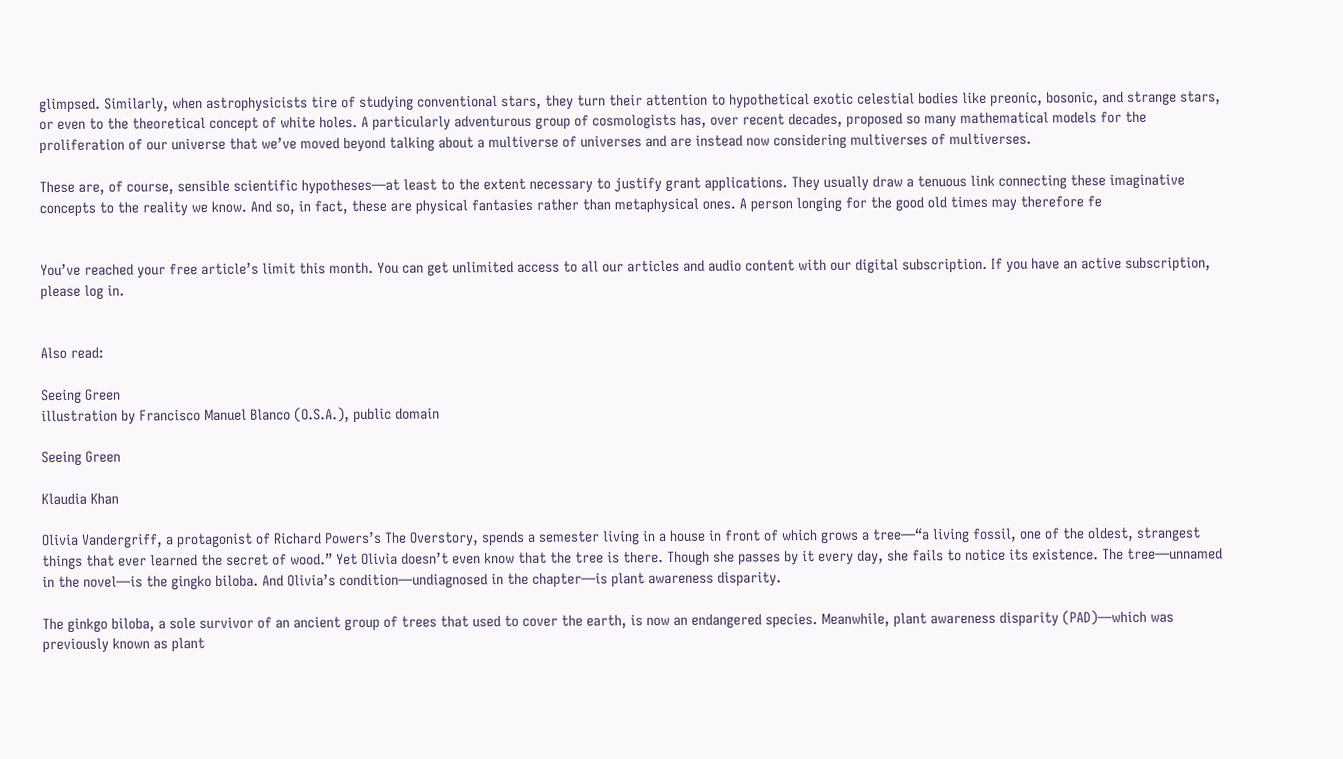glimpsed. Similarly, when astrophysicists tire of studying conventional stars, they turn their attention to hypothetical exotic celestial bodies like preonic, bosonic, and strange stars, or even to the theoretical concept of white holes. A particularly adventurous group of cosmologists has, over recent decades, proposed so many mathematical models for the proliferation of our universe that we’ve moved beyond talking about a multiverse of universes and are instead now considering multiverses of multiverses.

These are, of course, sensible scientific hypotheses—at least to the extent necessary to justify grant applications. They usually draw a tenuous link connecting these imaginative concepts to the reality we know. And so, in fact, these are physical fantasies rather than metaphysical ones. A person longing for the good old times may therefore fe


You’ve reached your free article’s limit this month. You can get unlimited access to all our articles and audio content with our digital subscription. If you have an active subscription, please log in.


Also read:

Seeing Green
illustration by Francisco Manuel Blanco (O.S.A.), public domain

Seeing Green

Klaudia Khan

Olivia Vandergriff, a protagonist of Richard Powers’s The Overstory, spends a semester living in a house in front of which grows a tree—“a living fossil, one of the oldest, strangest things that ever learned the secret of wood.” Yet Olivia doesn’t even know that the tree is there. Though she passes by it every day, she fails to notice its existence. The tree—unnamed in the novel—is the gingko biloba. And Olivia’s condition—undiagnosed in the chapter—is plant awareness disparity.

The ginkgo biloba, a sole survivor of an ancient group of trees that used to cover the earth, is now an endangered species. Meanwhile, plant awareness disparity (PAD)—which was previously known as plant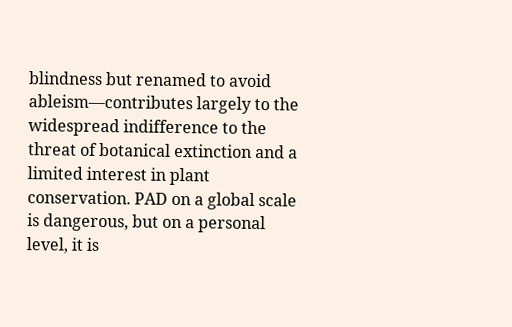blindness but renamed to avoid ableism—contributes largely to the widespread indifference to the threat of botanical extinction and a limited interest in plant conservation. PAD on a global scale is dangerous, but on a personal level, it is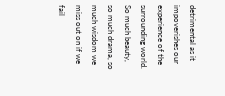detrimental as it impoverishes our experience of the surrounding world. So much beauty, so much drama, so much wisdom we miss out on if we fail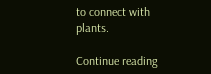to connect with plants.

Continue reading